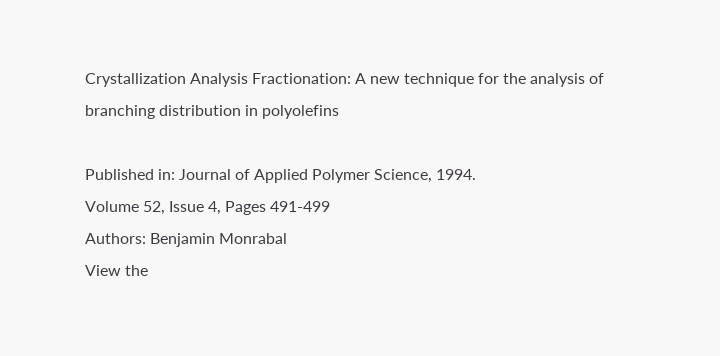Crystallization Analysis Fractionation: A new technique for the analysis of branching distribution in polyolefins

Published in: Journal of Applied Polymer Science, 1994.
Volume 52, Issue 4, Pages 491-499
Authors: Benjamin Monrabal
View the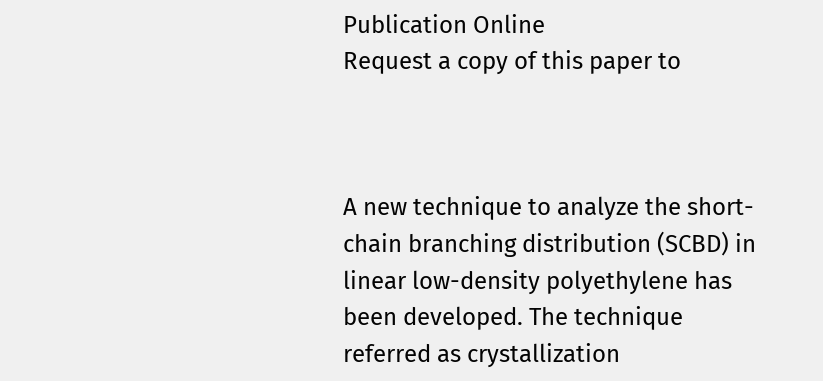Publication Online
Request a copy of this paper to



A new technique to analyze the short-chain branching distribution (SCBD) in linear low-density polyethylene has been developed. The technique referred as crystallization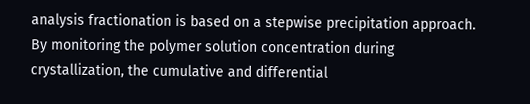analysis fractionation is based on a stepwise precipitation approach. By monitoring the polymer solution concentration during crystallization, the cumulative and differential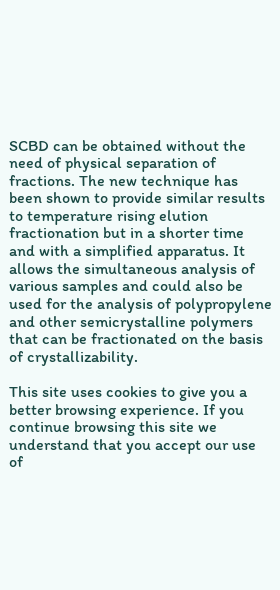SCBD can be obtained without the need of physical separation of fractions. The new technique has been shown to provide similar results to temperature rising elution fractionation but in a shorter time and with a simplified apparatus. It allows the simultaneous analysis of various samples and could also be used for the analysis of polypropylene and other semicrystalline polymers that can be fractionated on the basis of crystallizability.

This site uses cookies to give you a better browsing experience. If you continue browsing this site we understand that you accept our use of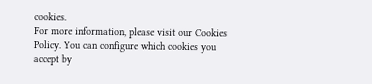cookies.
For more information, please visit our Cookies Policy. You can configure which cookies you accept by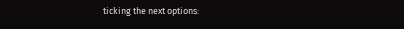ticking the next options: